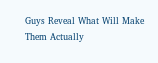Guys Reveal What Will Make Them Actually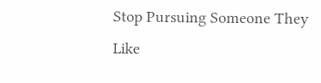Stop Pursuing Someone They Like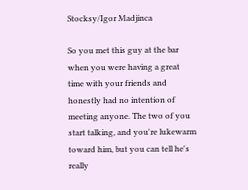Stocksy/Igor Madjinca

So you met this guy at the bar when you were having a great time with your friends and honestly had no intention of meeting anyone. The two of you start talking, and you're lukewarm toward him, but you can tell he's really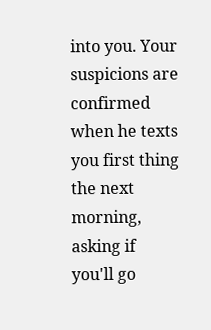into you. Your suspicions are confirmed when he texts you first thing the next morning, asking if you'll go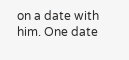on a date with him. One date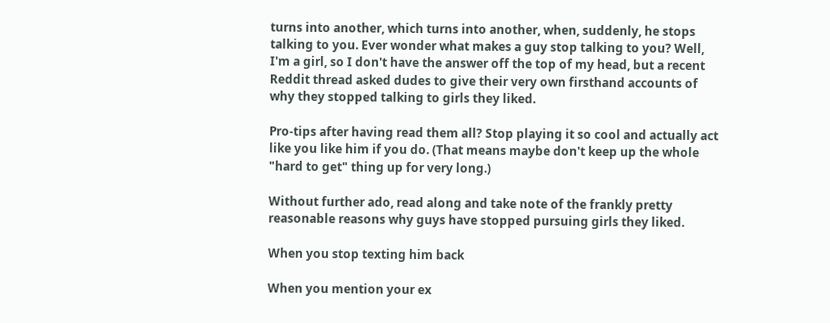turns into another, which turns into another, when, suddenly, he stops talking to you. Ever wonder what makes a guy stop talking to you? Well, I'm a girl, so I don't have the answer off the top of my head, but a recent Reddit thread asked dudes to give their very own firsthand accounts of why they stopped talking to girls they liked.

Pro-tips after having read them all? Stop playing it so cool and actually act like you like him if you do. (That means maybe don't keep up the whole "hard to get" thing up for very long.)

Without further ado, read along and take note of the frankly pretty reasonable reasons why guys have stopped pursuing girls they liked.

When you stop texting him back

When you mention your ex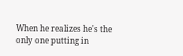When he realizes he's the only one putting in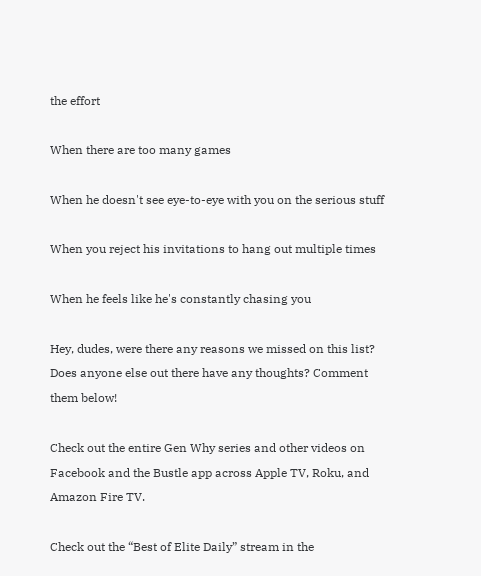the effort

When there are too many games

When he doesn't see eye-to-eye with you on the serious stuff

When you reject his invitations to hang out multiple times

When he feels like he's constantly chasing you

Hey, dudes, were there any reasons we missed on this list? Does anyone else out there have any thoughts? Comment them below!

Check out the entire Gen Why series and other videos on Facebook and the Bustle app across Apple TV, Roku, and Amazon Fire TV.

Check out the “Best of Elite Daily” stream in the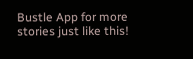Bustle App for more stories just like this!